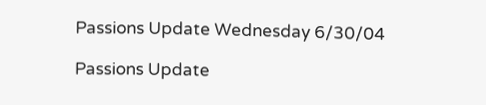Passions Update Wednesday 6/30/04

Passions Update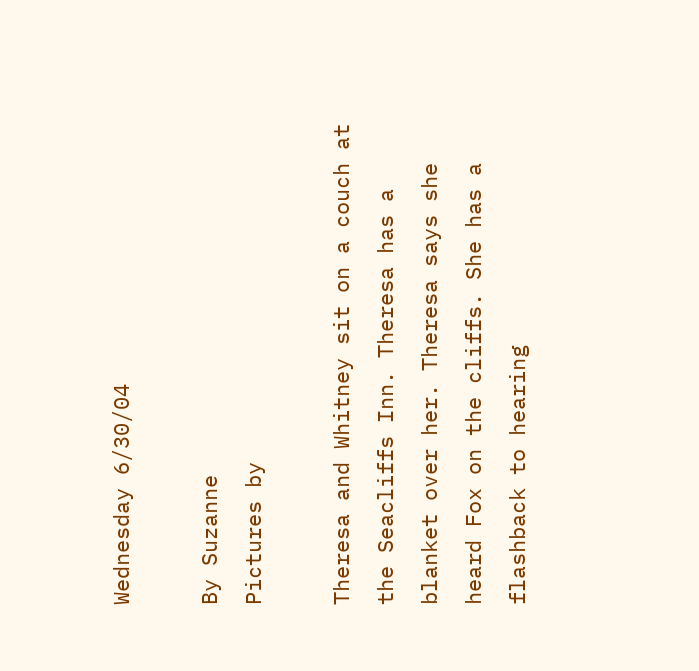Wednesday 6/30/04

By Suzanne
Pictures by

Theresa and Whitney sit on a couch at the Seacliffs Inn. Theresa has a blanket over her. Theresa says she heard Fox on the cliffs. She has a flashback to hearing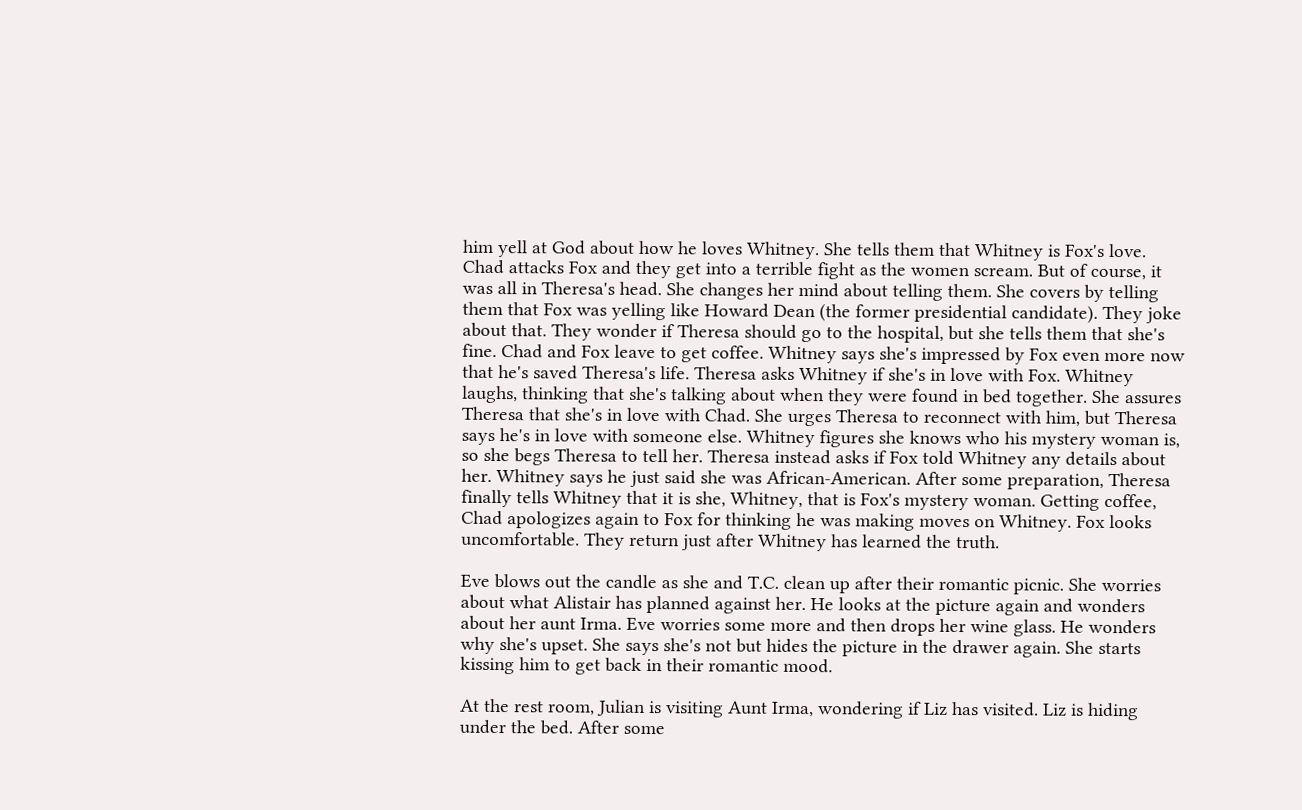him yell at God about how he loves Whitney. She tells them that Whitney is Fox's love. Chad attacks Fox and they get into a terrible fight as the women scream. But of course, it was all in Theresa's head. She changes her mind about telling them. She covers by telling them that Fox was yelling like Howard Dean (the former presidential candidate). They joke about that. They wonder if Theresa should go to the hospital, but she tells them that she's fine. Chad and Fox leave to get coffee. Whitney says she's impressed by Fox even more now that he's saved Theresa's life. Theresa asks Whitney if she's in love with Fox. Whitney laughs, thinking that she's talking about when they were found in bed together. She assures Theresa that she's in love with Chad. She urges Theresa to reconnect with him, but Theresa says he's in love with someone else. Whitney figures she knows who his mystery woman is, so she begs Theresa to tell her. Theresa instead asks if Fox told Whitney any details about her. Whitney says he just said she was African-American. After some preparation, Theresa finally tells Whitney that it is she, Whitney, that is Fox's mystery woman. Getting coffee, Chad apologizes again to Fox for thinking he was making moves on Whitney. Fox looks uncomfortable. They return just after Whitney has learned the truth.

Eve blows out the candle as she and T.C. clean up after their romantic picnic. She worries about what Alistair has planned against her. He looks at the picture again and wonders about her aunt Irma. Eve worries some more and then drops her wine glass. He wonders why she's upset. She says she's not but hides the picture in the drawer again. She starts kissing him to get back in their romantic mood.

At the rest room, Julian is visiting Aunt Irma, wondering if Liz has visited. Liz is hiding under the bed. After some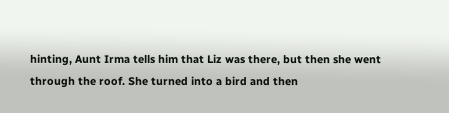hinting, Aunt Irma tells him that Liz was there, but then she went through the roof. She turned into a bird and then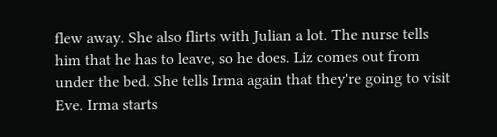flew away. She also flirts with Julian a lot. The nurse tells him that he has to leave, so he does. Liz comes out from under the bed. She tells Irma again that they're going to visit Eve. Irma starts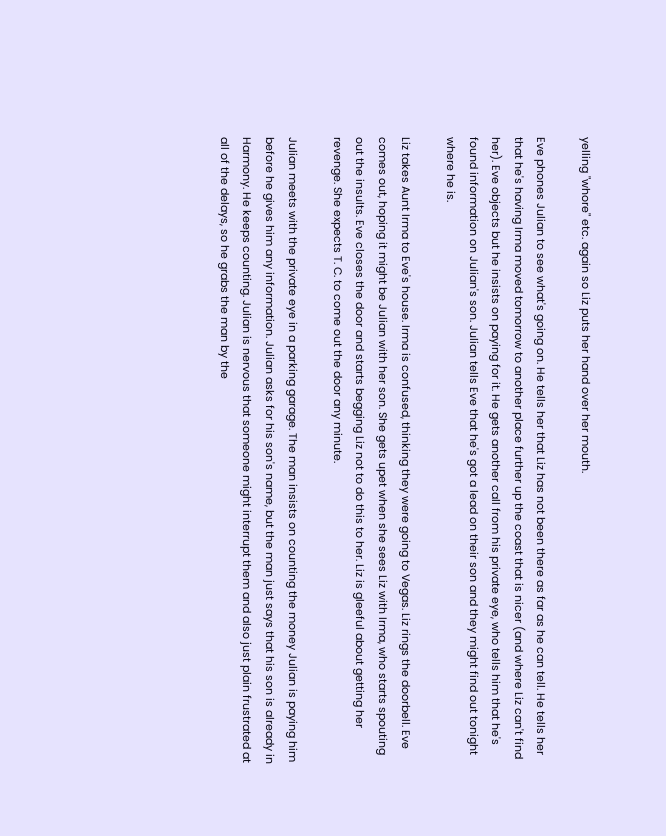yelling "whore" etc. again so Liz puts her hand over her mouth.

Eve phones Julian to see what's going on. He tells her that Liz has not been there as far as he can tell. He tells her that he's having Irma moved tomorrow to another place further up the coast that is nicer (and where Liz can't find her). Eve objects but he insists on paying for it. He gets another call from his private eye, who tells him that he's found information on Julian's son. Julian tells Eve that he's got a lead on their son and they might find out tonight where he is.

Liz takes Aunt Irma to Eve's house. Irma is confused, thinking they were going to Vegas. Liz rings the doorbell. Eve comes out, hoping it might be Julian with her son. She gets upet when she sees Liz with Irma, who starts spouting out the insults. Eve closes the door and starts begging Liz not to do this to her. Liz is gleeful about getting her revenge. She expects T. C. to come out the door any minute.

Julian meets with the private eye in a parking garage. The man insists on counting the money Julian is paying him before he gives him any information. Julian asks for his son's name, but the man just says that his son is already in Harmony. He keeps counting. Julian is nervous that someone might interrupt them and also just plain frustrated at all of the delays, so he grabs the man by the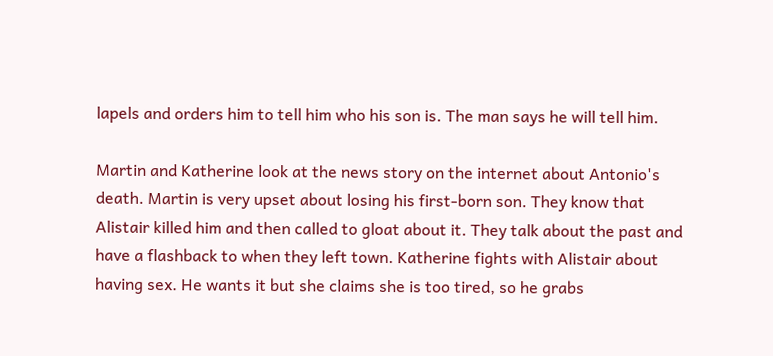lapels and orders him to tell him who his son is. The man says he will tell him.

Martin and Katherine look at the news story on the internet about Antonio's death. Martin is very upset about losing his first-born son. They know that Alistair killed him and then called to gloat about it. They talk about the past and have a flashback to when they left town. Katherine fights with Alistair about having sex. He wants it but she claims she is too tired, so he grabs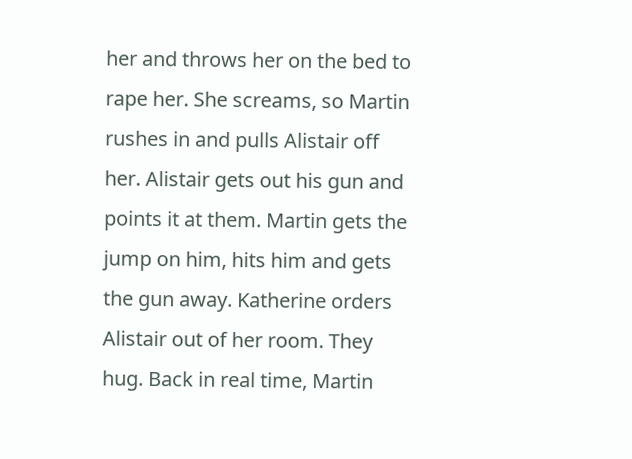her and throws her on the bed to rape her. She screams, so Martin rushes in and pulls Alistair off her. Alistair gets out his gun and points it at them. Martin gets the jump on him, hits him and gets the gun away. Katherine orders Alistair out of her room. They hug. Back in real time, Martin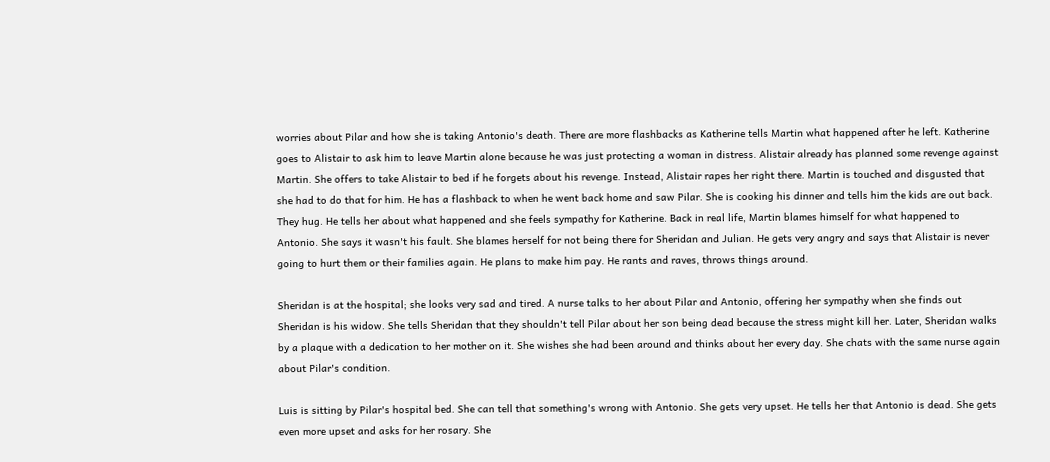worries about Pilar and how she is taking Antonio's death. There are more flashbacks as Katherine tells Martin what happened after he left. Katherine goes to Alistair to ask him to leave Martin alone because he was just protecting a woman in distress. Alistair already has planned some revenge against Martin. She offers to take Alistair to bed if he forgets about his revenge. Instead, Alistair rapes her right there. Martin is touched and disgusted that she had to do that for him. He has a flashback to when he went back home and saw Pilar. She is cooking his dinner and tells him the kids are out back. They hug. He tells her about what happened and she feels sympathy for Katherine. Back in real life, Martin blames himself for what happened to Antonio. She says it wasn't his fault. She blames herself for not being there for Sheridan and Julian. He gets very angry and says that Alistair is never going to hurt them or their families again. He plans to make him pay. He rants and raves, throws things around.

Sheridan is at the hospital; she looks very sad and tired. A nurse talks to her about Pilar and Antonio, offering her sympathy when she finds out Sheridan is his widow. She tells Sheridan that they shouldn't tell Pilar about her son being dead because the stress might kill her. Later, Sheridan walks by a plaque with a dedication to her mother on it. She wishes she had been around and thinks about her every day. She chats with the same nurse again about Pilar's condition.

Luis is sitting by Pilar's hospital bed. She can tell that something's wrong with Antonio. She gets very upset. He tells her that Antonio is dead. She gets even more upset and asks for her rosary. She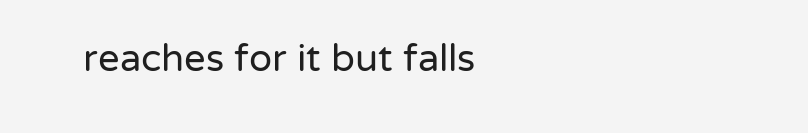reaches for it but falls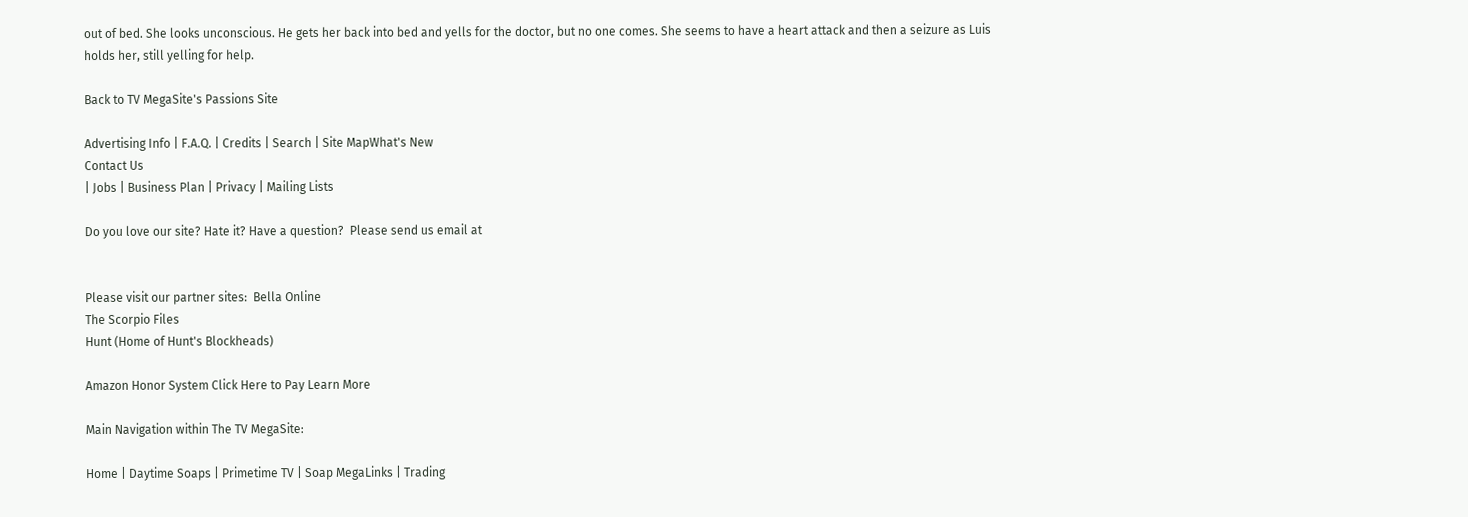out of bed. She looks unconscious. He gets her back into bed and yells for the doctor, but no one comes. She seems to have a heart attack and then a seizure as Luis holds her, still yelling for help.

Back to TV MegaSite's Passions Site

Advertising Info | F.A.Q. | Credits | Search | Site MapWhat's New
Contact Us
| Jobs | Business Plan | Privacy | Mailing Lists

Do you love our site? Hate it? Have a question?  Please send us email at


Please visit our partner sites:  Bella Online
The Scorpio Files
Hunt (Home of Hunt's Blockheads)

Amazon Honor System Click Here to Pay Learn More

Main Navigation within The TV MegaSite:

Home | Daytime Soaps | Primetime TV | Soap MegaLinks | Trading